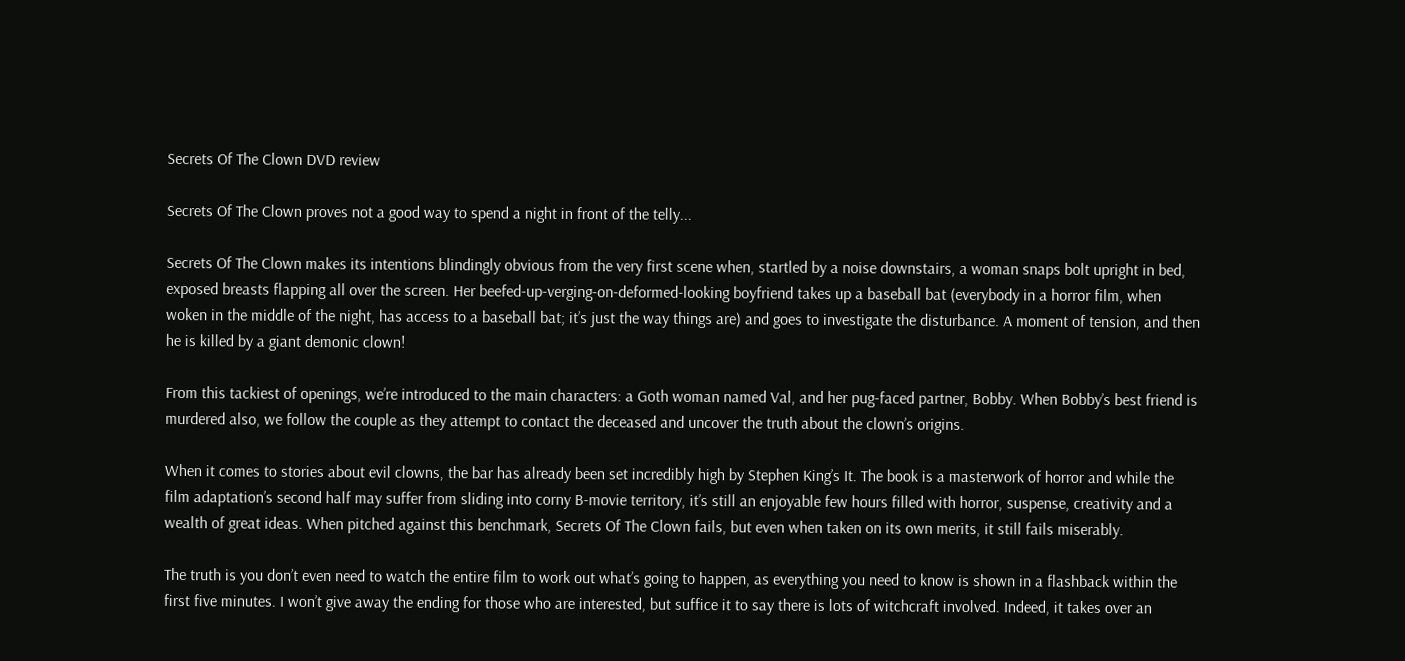Secrets Of The Clown DVD review

Secrets Of The Clown proves not a good way to spend a night in front of the telly...

Secrets Of The Clown makes its intentions blindingly obvious from the very first scene when, startled by a noise downstairs, a woman snaps bolt upright in bed, exposed breasts flapping all over the screen. Her beefed-up-verging-on-deformed-looking boyfriend takes up a baseball bat (everybody in a horror film, when woken in the middle of the night, has access to a baseball bat; it’s just the way things are) and goes to investigate the disturbance. A moment of tension, and then he is killed by a giant demonic clown!

From this tackiest of openings, we’re introduced to the main characters: a Goth woman named Val, and her pug-faced partner, Bobby. When Bobby’s best friend is murdered also, we follow the couple as they attempt to contact the deceased and uncover the truth about the clown’s origins.

When it comes to stories about evil clowns, the bar has already been set incredibly high by Stephen King’s It. The book is a masterwork of horror and while the film adaptation’s second half may suffer from sliding into corny B-movie territory, it’s still an enjoyable few hours filled with horror, suspense, creativity and a wealth of great ideas. When pitched against this benchmark, Secrets Of The Clown fails, but even when taken on its own merits, it still fails miserably.

The truth is you don’t even need to watch the entire film to work out what’s going to happen, as everything you need to know is shown in a flashback within the first five minutes. I won’t give away the ending for those who are interested, but suffice it to say there is lots of witchcraft involved. Indeed, it takes over an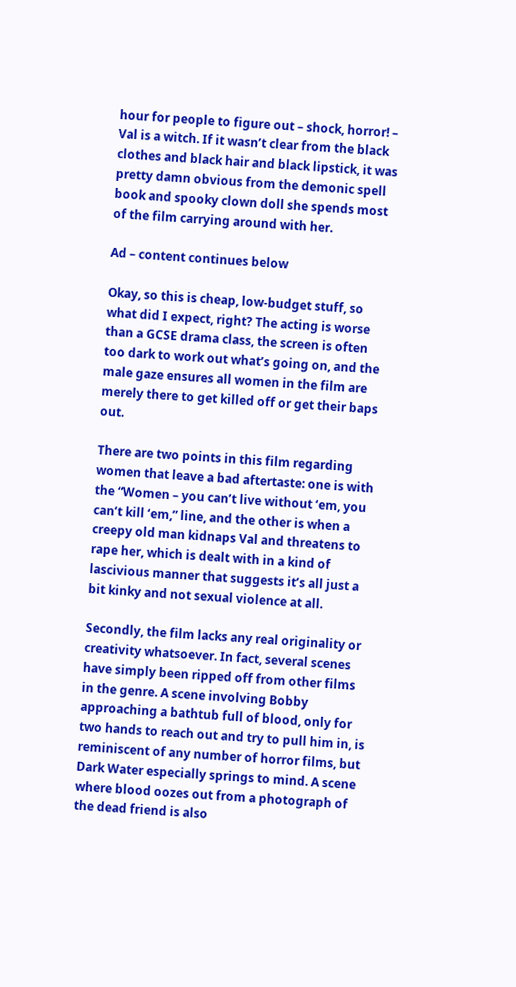hour for people to figure out – shock, horror! – Val is a witch. If it wasn’t clear from the black clothes and black hair and black lipstick, it was pretty damn obvious from the demonic spell book and spooky clown doll she spends most of the film carrying around with her.

Ad – content continues below

Okay, so this is cheap, low-budget stuff, so what did I expect, right? The acting is worse than a GCSE drama class, the screen is often too dark to work out what’s going on, and the male gaze ensures all women in the film are merely there to get killed off or get their baps out.

There are two points in this film regarding women that leave a bad aftertaste: one is with the “Women – you can’t live without ‘em, you can’t kill ‘em,” line, and the other is when a creepy old man kidnaps Val and threatens to rape her, which is dealt with in a kind of lascivious manner that suggests it’s all just a bit kinky and not sexual violence at all.

Secondly, the film lacks any real originality or creativity whatsoever. In fact, several scenes have simply been ripped off from other films in the genre. A scene involving Bobby approaching a bathtub full of blood, only for two hands to reach out and try to pull him in, is reminiscent of any number of horror films, but Dark Water especially springs to mind. A scene where blood oozes out from a photograph of the dead friend is also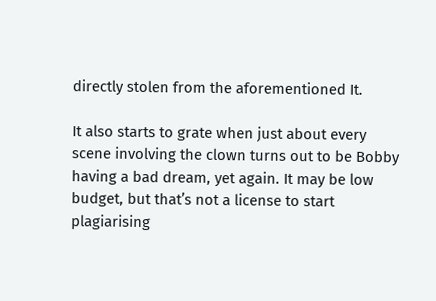directly stolen from the aforementioned It.

It also starts to grate when just about every scene involving the clown turns out to be Bobby having a bad dream, yet again. It may be low budget, but that’s not a license to start plagiarising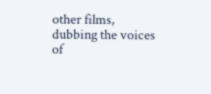other films, dubbing the voices of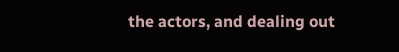the actors, and dealing out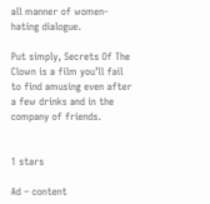all manner of women-hating dialogue.

Put simply, Secrets Of The Clown is a film you’ll fail to find amusing even after a few drinks and in the company of friends.


1 stars

Ad – content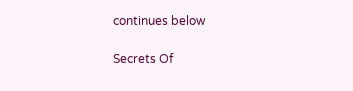continues below

Secrets Of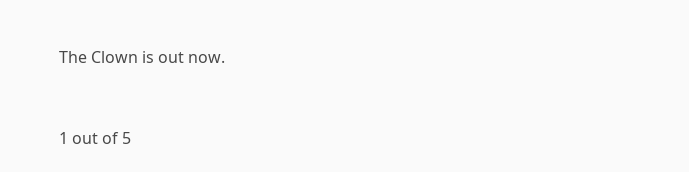The Clown is out now.


1 out of 5